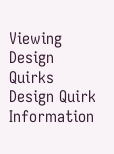Viewing Design Quirks
Design Quirk Information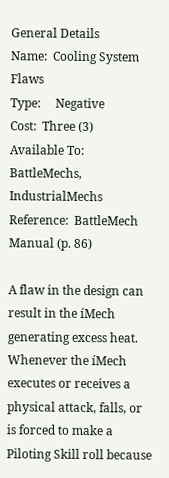General Details
Name:  Cooling System Flaws
Type:     Negative
Cost:  Three (3)
Available To:  BattleMechs, IndustrialMechs
Reference:  BattleMech Manual (p. 86)

A flaw in the design can result in the íMech generating excess heat. Whenever the íMech executes or receives a physical attack, falls, or is forced to make a Piloting Skill roll because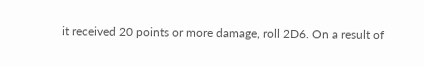it received 20 points or more damage, roll 2D6. On a result of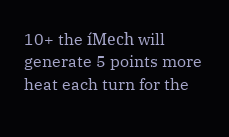10+ the íMech will generate 5 points more heat each turn for the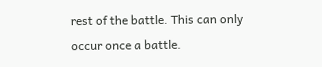rest of the battle. This can only occur once a battle.